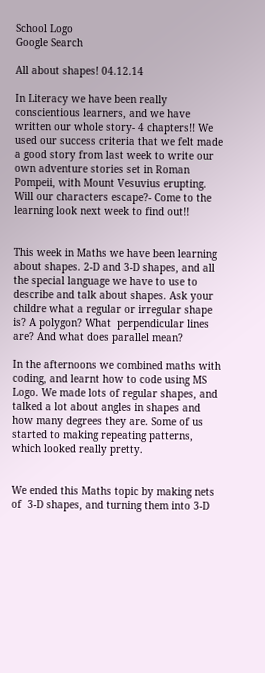School Logo
Google Search

All about shapes! 04.12.14

In Literacy we have been really conscientious learners, and we have written our whole story- 4 chapters!! We used our success criteria that we felt made a good story from last week to write our own adventure stories set in Roman Pompeii, with Mount Vesuvius erupting. Will our characters escape?- Come to the learning look next week to find out!!


This week in Maths we have been learning about shapes. 2-D and 3-D shapes, and all the special language we have to use to describe and talk about shapes. Ask your childre what a regular or irregular shape is? A polygon? What  perpendicular lines are? And what does parallel mean?

In the afternoons we combined maths with coding, and learnt how to code using MS Logo. We made lots of regular shapes, and talked a lot about angles in shapes and how many degrees they are. Some of us started to making repeating patterns, which looked really pretty.


We ended this Maths topic by making nets of  3-D shapes, and turning them into 3-D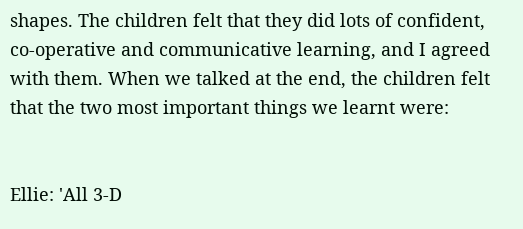shapes. The children felt that they did lots of confident, co-operative and communicative learning, and I agreed with them. When we talked at the end, the children felt that the two most important things we learnt were:


Ellie: 'All 3-D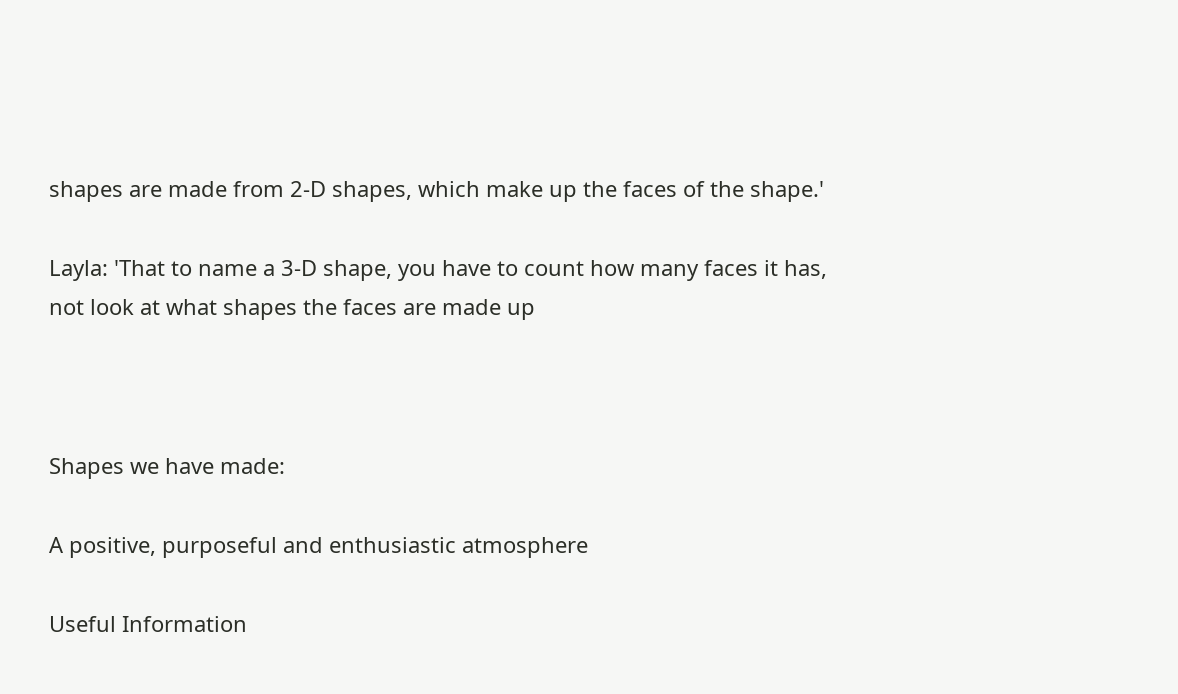shapes are made from 2-D shapes, which make up the faces of the shape.'

Layla: 'That to name a 3-D shape, you have to count how many faces it has, not look at what shapes the faces are made up



Shapes we have made:

A positive, purposeful and enthusiastic atmosphere

Useful Information